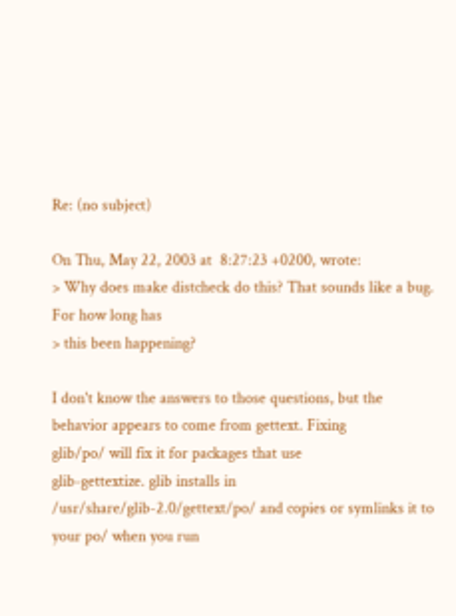Re: (no subject)

On Thu, May 22, 2003 at  8:27:23 +0200, wrote:
> Why does make distcheck do this? That sounds like a bug. For how long has
> this been happening?

I don't know the answers to those questions, but the
behavior appears to come from gettext. Fixing
glib/po/ will fix it for packages that use
glib-gettextize. glib installs in
/usr/share/glib-2.0/gettext/po/ and copies or symlinks it to
your po/ when you run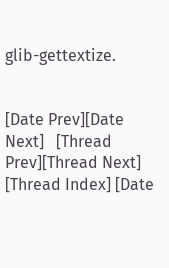glib-gettextize.


[Date Prev][Date Next]   [Thread Prev][Thread Next]   [Thread Index] [Date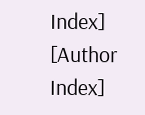Index] [Author Index]